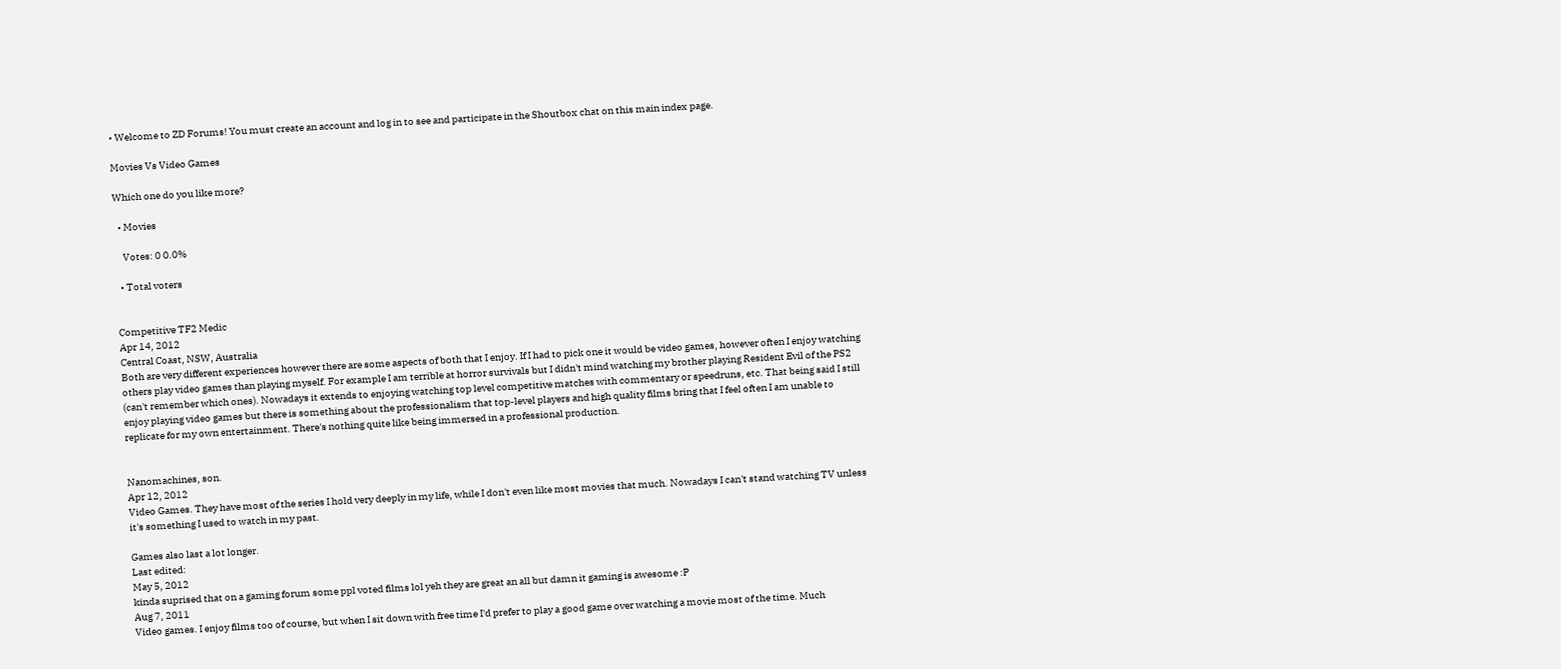• Welcome to ZD Forums! You must create an account and log in to see and participate in the Shoutbox chat on this main index page.

Movies Vs Video Games

Which one do you like more?

  • Movies

    Votes: 0 0.0%

  • Total voters


Competitive TF2 Medic
Apr 14, 2012
Central Coast, NSW, Australia
Both are very different experiences however there are some aspects of both that I enjoy. If I had to pick one it would be video games, however often I enjoy watching others play video games than playing myself. For example I am terrible at horror survivals but I didn't mind watching my brother playing Resident Evil of the PS2 (can't remember which ones). Nowadays it extends to enjoying watching top level competitive matches with commentary or speedruns, etc. That being said I still enjoy playing video games but there is something about the professionalism that top-level players and high quality films bring that I feel often I am unable to replicate for my own entertainment. There's nothing quite like being immersed in a professional production.


Nanomachines, son.
Apr 12, 2012
Video Games. They have most of the series I hold very deeply in my life, while I don't even like most movies that much. Nowadays I can't stand watching TV unless it's something I used to watch in my past.

Games also last a lot longer.
Last edited:
May 5, 2012
kinda suprised that on a gaming forum some ppl voted films lol yeh they are great an all but damn it gaming is awesome :P
Aug 7, 2011
Video games. I enjoy films too of course, but when I sit down with free time I'd prefer to play a good game over watching a movie most of the time. Much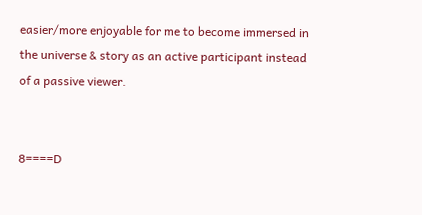easier/more enjoyable for me to become immersed in the universe & story as an active participant instead of a passive viewer.


8====D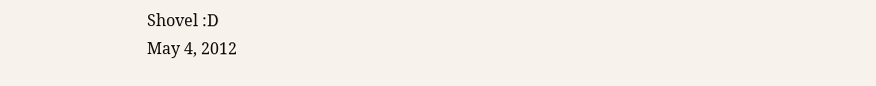Shovel :D
May 4, 2012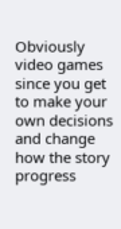Obviously video games since you get to make your own decisions and change how the story progress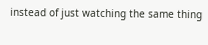instead of just watching the same thing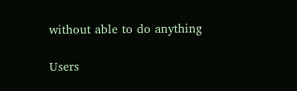without able to do anything

Users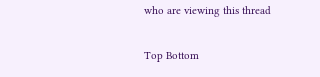who are viewing this thread

Top Bottom